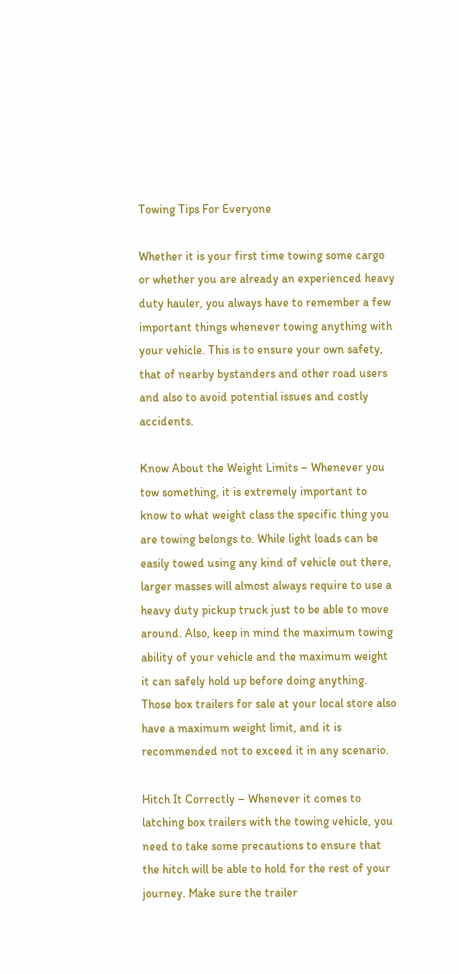Towing Tips For Everyone

Whether it is your first time towing some cargo or whether you are already an experienced heavy duty hauler, you always have to remember a few important things whenever towing anything with your vehicle. This is to ensure your own safety, that of nearby bystanders and other road users and also to avoid potential issues and costly accidents.

Know About the Weight Limits – Whenever you tow something, it is extremely important to know to what weight class the specific thing you are towing belongs to. While light loads can be easily towed using any kind of vehicle out there, larger masses will almost always require to use a heavy duty pickup truck just to be able to move around. Also, keep in mind the maximum towing ability of your vehicle and the maximum weight it can safely hold up before doing anything. Those box trailers for sale at your local store also have a maximum weight limit, and it is recommended not to exceed it in any scenario.

Hitch It Correctly – Whenever it comes to latching box trailers with the towing vehicle, you need to take some precautions to ensure that the hitch will be able to hold for the rest of your journey. Make sure the trailer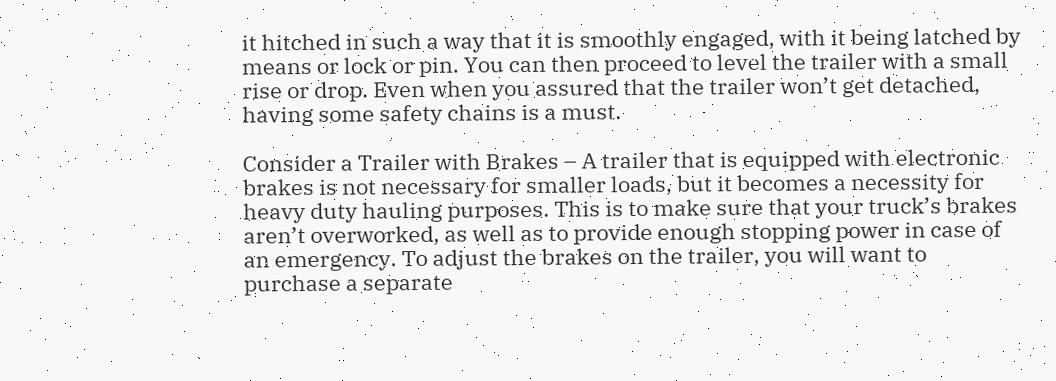it hitched in such a way that it is smoothly engaged, with it being latched by means or lock or pin. You can then proceed to level the trailer with a small rise or drop. Even when you assured that the trailer won’t get detached, having some safety chains is a must.

Consider a Trailer with Brakes – A trailer that is equipped with electronic brakes is not necessary for smaller loads, but it becomes a necessity for heavy duty hauling purposes. This is to make sure that your truck’s brakes aren’t overworked, as well as to provide enough stopping power in case of an emergency. To adjust the brakes on the trailer, you will want to purchase a separate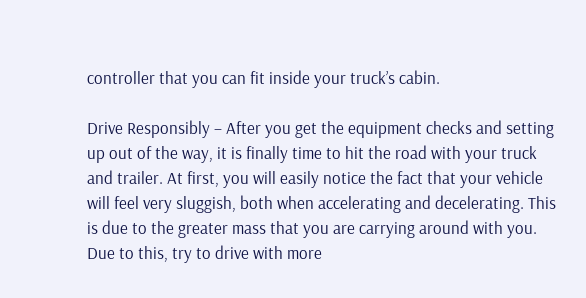controller that you can fit inside your truck’s cabin.

Drive Responsibly – After you get the equipment checks and setting up out of the way, it is finally time to hit the road with your truck and trailer. At first, you will easily notice the fact that your vehicle will feel very sluggish, both when accelerating and decelerating. This is due to the greater mass that you are carrying around with you. Due to this, try to drive with more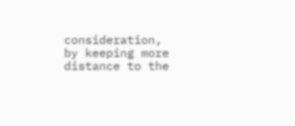consideration, by keeping more distance to the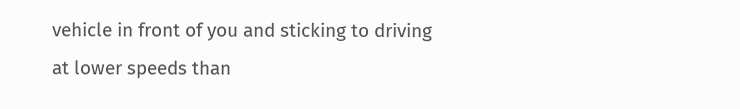vehicle in front of you and sticking to driving at lower speeds than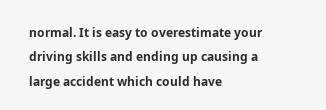normal. It is easy to overestimate your driving skills and ending up causing a large accident which could have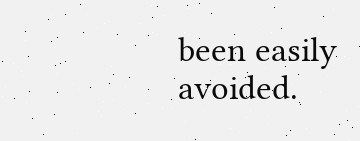been easily avoided.